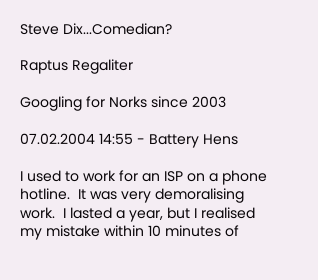Steve Dix...Comedian?

Raptus Regaliter

Googling for Norks since 2003

07.02.2004 14:55 - Battery Hens

I used to work for an ISP on a phone hotline.  It was very demoralising work.  I lasted a year, but I realised my mistake within 10 minutes of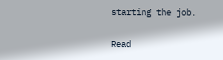starting the job.

Read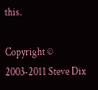this.

Copyright © 2003-2011 Steve Dix